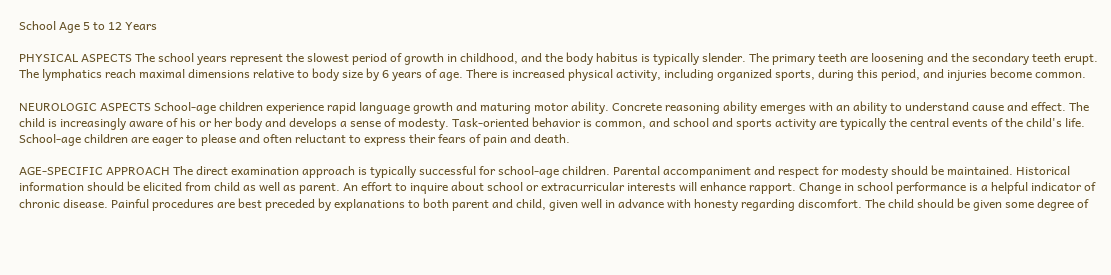School Age 5 to 12 Years

PHYSICAL ASPECTS The school years represent the slowest period of growth in childhood, and the body habitus is typically slender. The primary teeth are loosening and the secondary teeth erupt. The lymphatics reach maximal dimensions relative to body size by 6 years of age. There is increased physical activity, including organized sports, during this period, and injuries become common.

NEUROLOGIC ASPECTS School-age children experience rapid language growth and maturing motor ability. Concrete reasoning ability emerges with an ability to understand cause and effect. The child is increasingly aware of his or her body and develops a sense of modesty. Task-oriented behavior is common, and school and sports activity are typically the central events of the child's life. School-age children are eager to please and often reluctant to express their fears of pain and death.

AGE-SPECIFIC APPROACH The direct examination approach is typically successful for school-age children. Parental accompaniment and respect for modesty should be maintained. Historical information should be elicited from child as well as parent. An effort to inquire about school or extracurricular interests will enhance rapport. Change in school performance is a helpful indicator of chronic disease. Painful procedures are best preceded by explanations to both parent and child, given well in advance with honesty regarding discomfort. The child should be given some degree of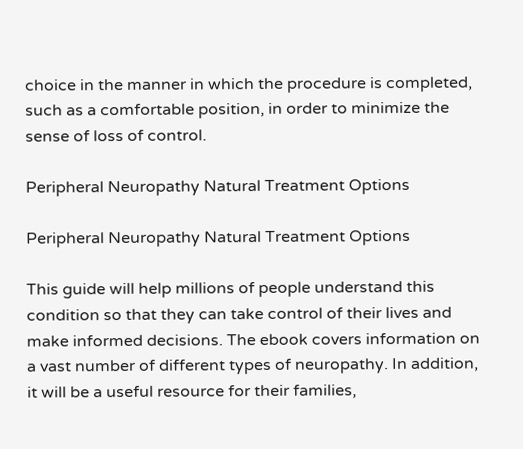choice in the manner in which the procedure is completed, such as a comfortable position, in order to minimize the sense of loss of control.

Peripheral Neuropathy Natural Treatment Options

Peripheral Neuropathy Natural Treatment Options

This guide will help millions of people understand this condition so that they can take control of their lives and make informed decisions. The ebook covers information on a vast number of different types of neuropathy. In addition, it will be a useful resource for their families,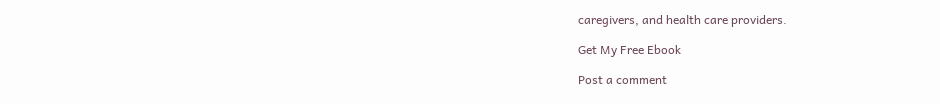caregivers, and health care providers.

Get My Free Ebook

Post a comment